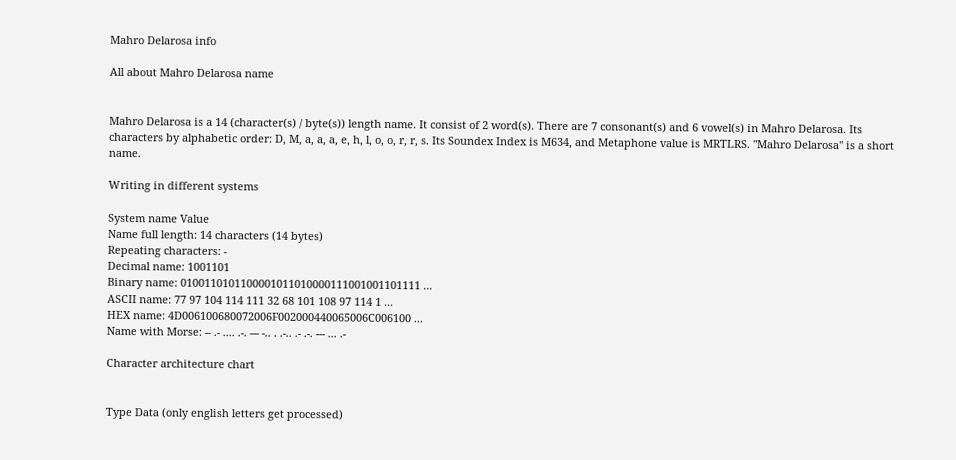Mahro Delarosa info

All about Mahro Delarosa name


Mahro Delarosa is a 14 (character(s) / byte(s)) length name. It consist of 2 word(s). There are 7 consonant(s) and 6 vowel(s) in Mahro Delarosa. Its characters by alphabetic order: D, M, a, a, a, e, h, l, o, o, r, r, s. Its Soundex Index is M634, and Metaphone value is MRTLRS. "Mahro Delarosa" is a short name.

Writing in different systems

System name Value
Name full length: 14 characters (14 bytes)
Repeating characters: -
Decimal name: 1001101
Binary name: 0100110101100001011010000111001001101111 ...
ASCII name: 77 97 104 114 111 32 68 101 108 97 114 1 ...
HEX name: 4D006100680072006F002000440065006C006100 ...
Name with Morse: -- .- .... .-. --- -.. . .-.. .- .-. --- ... .-

Character architecture chart


Type Data (only english letters get processed)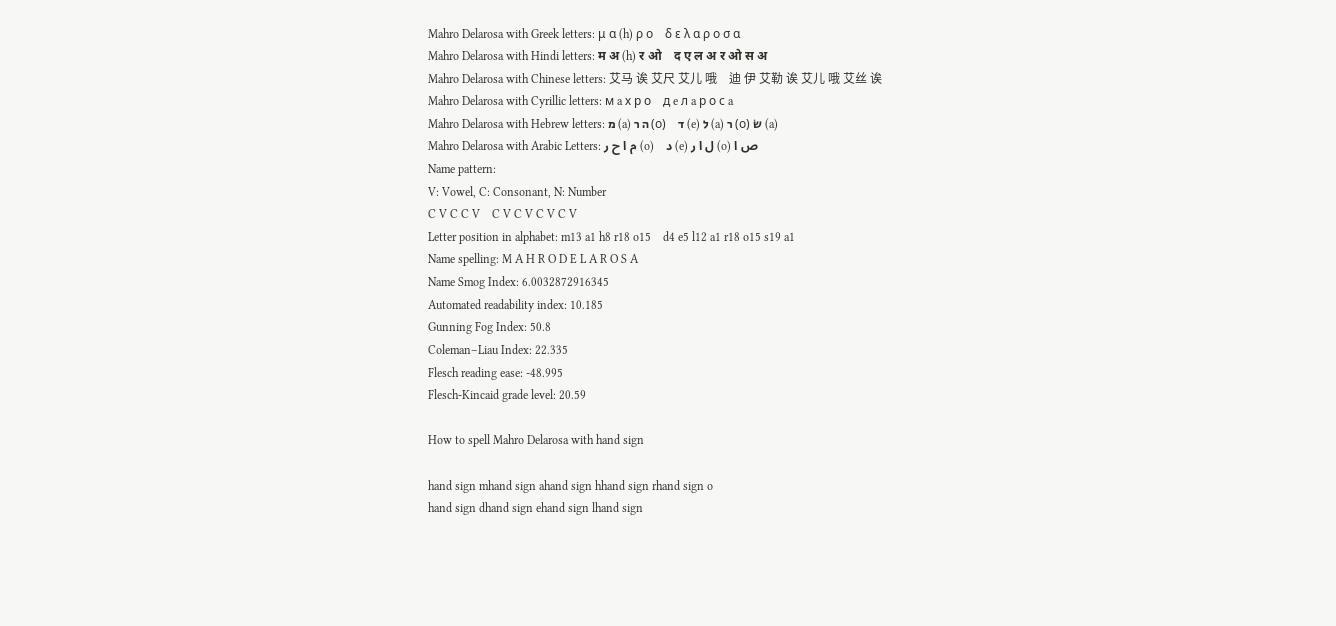Mahro Delarosa with Greek letters: μ α (h) ρ ο    δ ε λ α ρ ο σ α
Mahro Delarosa with Hindi letters: म अ (h) र ओ    द ए ल अ र ओ स अ
Mahro Delarosa with Chinese letters: 艾马 诶 艾尺 艾儿 哦    迪 伊 艾勒 诶 艾儿 哦 艾丝 诶
Mahro Delarosa with Cyrillic letters: м a х р о    д e л a р о с a
Mahro Delarosa with Hebrew letters: מ (a) ה ר (ο)    ד (e) ל (a) ר (ο) שׂ (a)
Mahro Delarosa with Arabic Letters: م ا ح ر (o)    د (e) ل ا ر (o) ص ا
Name pattern:
V: Vowel, C: Consonant, N: Number
C V C C V    C V C V C V C V
Letter position in alphabet: m13 a1 h8 r18 o15    d4 e5 l12 a1 r18 o15 s19 a1
Name spelling: M A H R O D E L A R O S A
Name Smog Index: 6.0032872916345
Automated readability index: 10.185
Gunning Fog Index: 50.8
Coleman–Liau Index: 22.335
Flesch reading ease: -48.995
Flesch-Kincaid grade level: 20.59

How to spell Mahro Delarosa with hand sign

hand sign mhand sign ahand sign hhand sign rhand sign o
hand sign dhand sign ehand sign lhand sign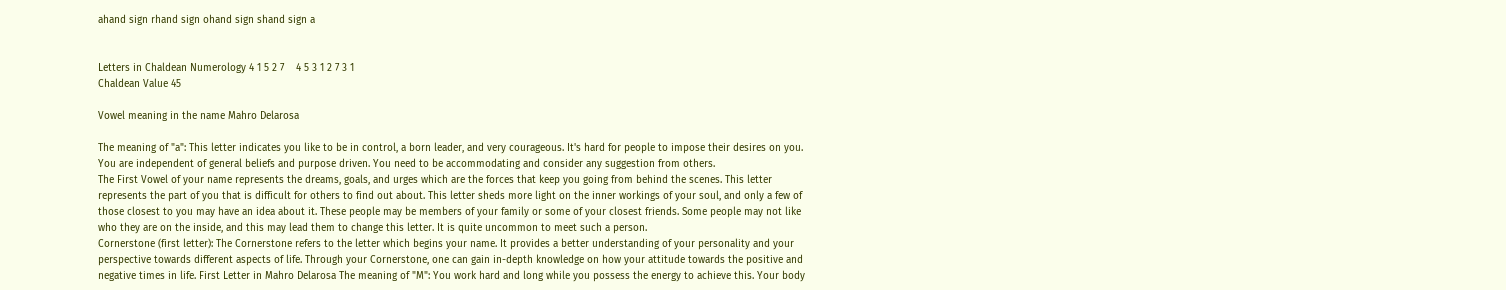ahand sign rhand sign ohand sign shand sign a


Letters in Chaldean Numerology 4 1 5 2 7    4 5 3 1 2 7 3 1
Chaldean Value 45

Vowel meaning in the name Mahro Delarosa

The meaning of "a": This letter indicates you like to be in control, a born leader, and very courageous. It's hard for people to impose their desires on you. You are independent of general beliefs and purpose driven. You need to be accommodating and consider any suggestion from others.
The First Vowel of your name represents the dreams, goals, and urges which are the forces that keep you going from behind the scenes. This letter represents the part of you that is difficult for others to find out about. This letter sheds more light on the inner workings of your soul, and only a few of those closest to you may have an idea about it. These people may be members of your family or some of your closest friends. Some people may not like who they are on the inside, and this may lead them to change this letter. It is quite uncommon to meet such a person.
Cornerstone (first letter): The Cornerstone refers to the letter which begins your name. It provides a better understanding of your personality and your perspective towards different aspects of life. Through your Cornerstone, one can gain in-depth knowledge on how your attitude towards the positive and negative times in life. First Letter in Mahro Delarosa The meaning of "M": You work hard and long while you possess the energy to achieve this. Your body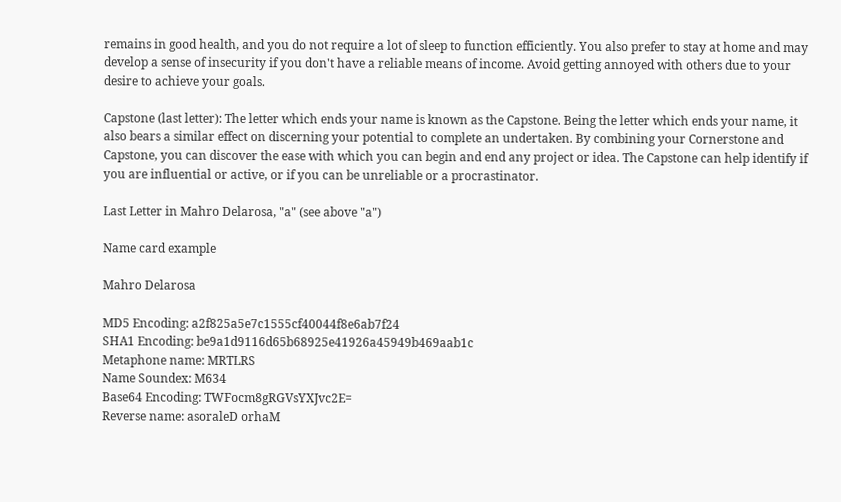remains in good health, and you do not require a lot of sleep to function efficiently. You also prefer to stay at home and may develop a sense of insecurity if you don't have a reliable means of income. Avoid getting annoyed with others due to your desire to achieve your goals.

Capstone (last letter): The letter which ends your name is known as the Capstone. Being the letter which ends your name, it also bears a similar effect on discerning your potential to complete an undertaken. By combining your Cornerstone and Capstone, you can discover the ease with which you can begin and end any project or idea. The Capstone can help identify if you are influential or active, or if you can be unreliable or a procrastinator.

Last Letter in Mahro Delarosa, "a" (see above "a")

Name card example

Mahro Delarosa

MD5 Encoding: a2f825a5e7c1555cf40044f8e6ab7f24
SHA1 Encoding: be9a1d9116d65b68925e41926a45949b469aab1c
Metaphone name: MRTLRS
Name Soundex: M634
Base64 Encoding: TWFocm8gRGVsYXJvc2E=
Reverse name: asoraleD orhaM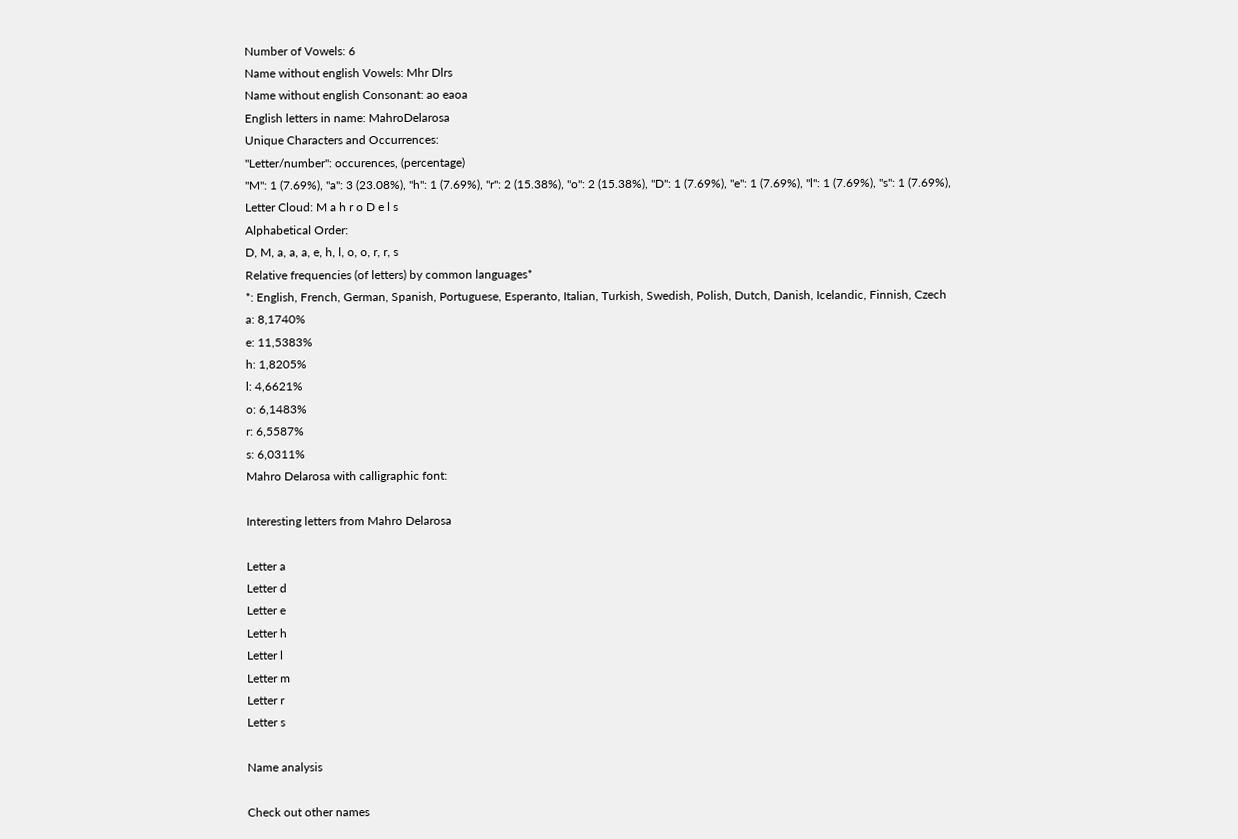Number of Vowels: 6
Name without english Vowels: Mhr Dlrs
Name without english Consonant: ao eaoa
English letters in name: MahroDelarosa
Unique Characters and Occurrences:
"Letter/number": occurences, (percentage)
"M": 1 (7.69%), "a": 3 (23.08%), "h": 1 (7.69%), "r": 2 (15.38%), "o": 2 (15.38%), "D": 1 (7.69%), "e": 1 (7.69%), "l": 1 (7.69%), "s": 1 (7.69%),
Letter Cloud: M a h r o D e l s
Alphabetical Order:
D, M, a, a, a, e, h, l, o, o, r, r, s
Relative frequencies (of letters) by common languages*
*: English, French, German, Spanish, Portuguese, Esperanto, Italian, Turkish, Swedish, Polish, Dutch, Danish, Icelandic, Finnish, Czech
a: 8,1740%
e: 11,5383%
h: 1,8205%
l: 4,6621%
o: 6,1483%
r: 6,5587%
s: 6,0311%
Mahro Delarosa with calligraphic font:

Interesting letters from Mahro Delarosa

Letter a
Letter d
Letter e
Letter h
Letter l
Letter m
Letter r
Letter s

Name analysis

Check out other names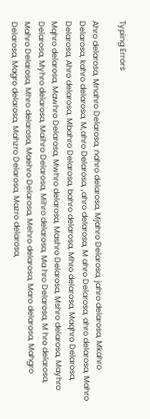Typing Errors

Ahro delarosa, Mnahro Delarosa, nahro delarosa, Mjahro Delarosa, jahro delarosa, Mkahro Delarosa, kahro delarosa, M,ahro Delarosa, ,ahro delarosa, M ahro Delarosa, ahro delarosa, Mahro Delarosa, Ahro delarosa, Mbahro Delarosa, bahro delarosa, Mhro delarosa, Maqhro Delarosa, Mqhro delarosa, Mawhro Delarosa, Mwhro delarosa, Mashro Delarosa, Mshro delarosa, Mayhro Delarosa, Myhro delarosa, Maihro Delarosa, Mihro delarosa, Ma hro Delarosa, M hro delarosa, Mahro Delarosa, Mhro delarosa, Maehro Delarosa, Mehro delarosa, Maro delarosa, Mahgro Delarosa, Magro delarosa, Mahzro Delarosa, Mazro delarosa,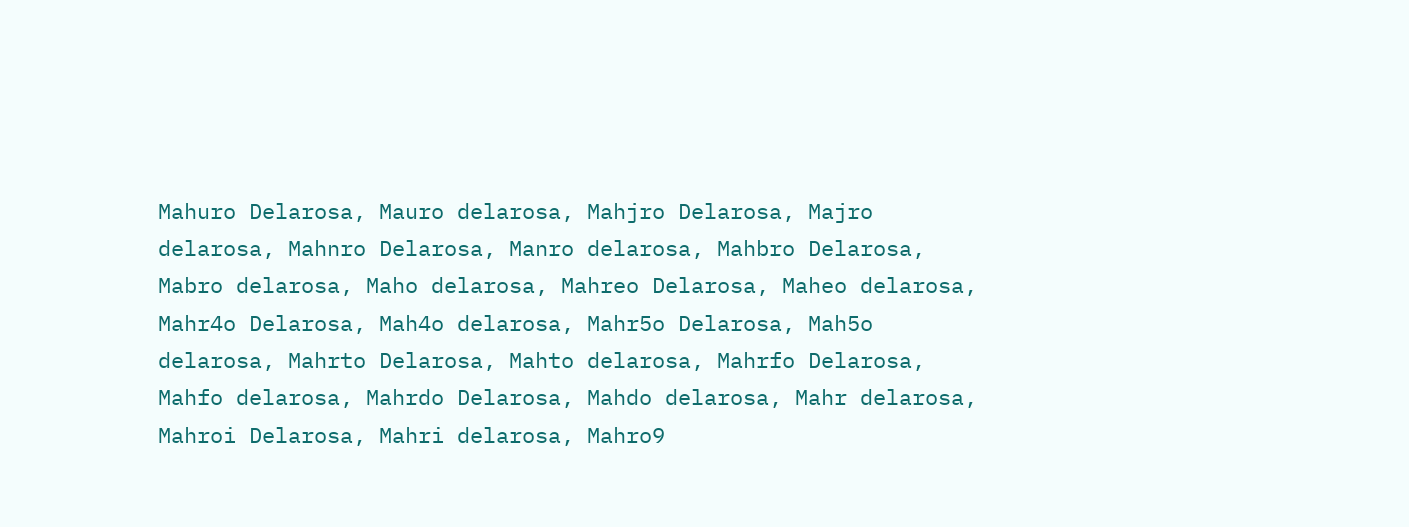Mahuro Delarosa, Mauro delarosa, Mahjro Delarosa, Majro delarosa, Mahnro Delarosa, Manro delarosa, Mahbro Delarosa, Mabro delarosa, Maho delarosa, Mahreo Delarosa, Maheo delarosa, Mahr4o Delarosa, Mah4o delarosa, Mahr5o Delarosa, Mah5o delarosa, Mahrto Delarosa, Mahto delarosa, Mahrfo Delarosa, Mahfo delarosa, Mahrdo Delarosa, Mahdo delarosa, Mahr delarosa, Mahroi Delarosa, Mahri delarosa, Mahro9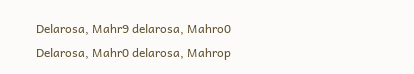Delarosa, Mahr9 delarosa, Mahro0 Delarosa, Mahr0 delarosa, Mahrop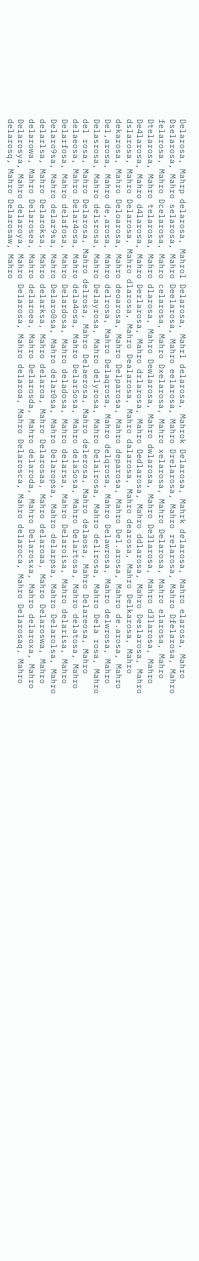Delarosa, Mahrp delarosa, Mahrol Delarosa, Mahrl delarosa, Mahrok Delarosa, Mahrk delarosa, Mahro elarosa, Mahro Dselarosa, Mahro selarosa, Mahro Deelarosa, Mahro eelarosa, Mahro Drelarosa, Mahro relarosa, Mahro Dfelarosa, Mahro felarosa, Mahro Dcelarosa, Mahro celarosa, Mahro Dxelarosa, Mahro xelarosa, Mahro Delarosa, Mahro elarosa, Mahro Dtelarosa, Mahro telarosa, Mahro dlarosa, Mahro Dewlarosa, Mahro dwlarosa, Mahro De3larosa, Mahro d3larosa, Mahro De4larosa, Mahro d4larosa, Mahro Derlarosa, Mahro drlarosa, Mahro Dedlarosa, Mahro ddlarosa, Mahro Deslarosa, Mahro dslarosa, Mahro Delarosa, Mahro dlarosa, Mahro Dealarosa, Mahro dalarosa, Mahro dearosa, Mahro Delkarosa, Mahro dekarosa, Mahro Deloarosa, Mahro deoarosa, Mahro Delparosa, Mahro deparosa, Mahro Del.arosa, Mahro de.arosa, Mahro Del,arosa, Mahro de,arosa, Mahro delrosa, Mahro Delaqrosa, Mahro delqrosa, Mahro Delawrosa, Mahro delwrosa, Mahro Delasrosa, Mahro delsrosa, Mahro Delayrosa, Mahro delyrosa, Mahro Delairosa, Mahro delirosa, Mahro Dela rosa, Mahro del rosa, Mahro Delarosa, Mahro delrosa, Mahro Delaerosa, Mahro delerosa, Mahro delaosa, Mahro Delareosa, Mahro delaeosa, Mahro Delar4osa, Mahro dela4osa, Mahro Delar5osa, Mahro dela5osa, Mahro Delartosa, Mahro delatosa, Mahro Delarfosa, Mahro delafosa, Mahro Delardosa, Mahro deladosa, Mahro delarsa, Mahro Delaroisa, Mahro delarisa, Mahro Delaro9sa, Mahro delar9sa, Mahro Delaro0sa, Mahro delar0sa, Mahro Delaropsa, Mahro delarpsa, Mahro Delarolsa, Mahro delarlsa, Mahro Delaroksa, Mahro delarksa, Mahro delaroa, Mahro Delarosaa, Mahro delaroaa, Mahro Delaroswa, Mahro delarowa, Mahro Delarosea, Mahro delaroea, Mahro Delarosda, Mahro delaroda, Mahro Delarosxa, Mahro delaroxa, Mahro Delarosya, Mahro delaroya, Mahro Delarosa, Mahro delaroa, Mahro Delarosca, Mahro delaroca, Mahro Delarosaq, Mahro delarosq, Mahro Delarosaw, Mahro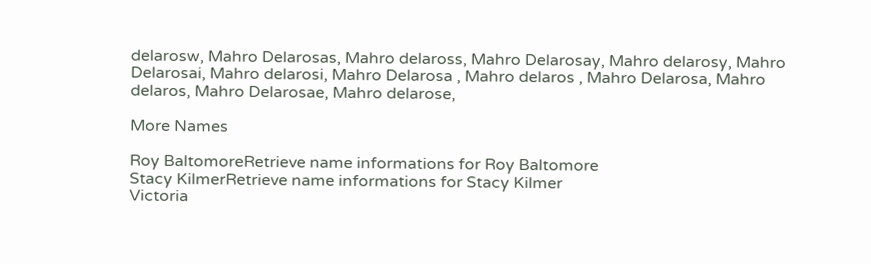delarosw, Mahro Delarosas, Mahro delaross, Mahro Delarosay, Mahro delarosy, Mahro Delarosai, Mahro delarosi, Mahro Delarosa , Mahro delaros , Mahro Delarosa, Mahro delaros, Mahro Delarosae, Mahro delarose,

More Names

Roy BaltomoreRetrieve name informations for Roy Baltomore
Stacy KilmerRetrieve name informations for Stacy Kilmer
Victoria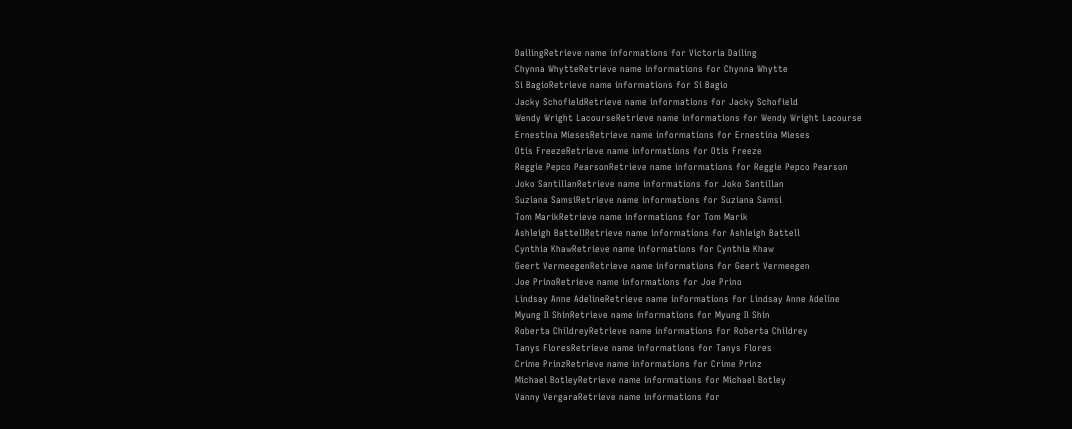DailingRetrieve name informations for Victoria Dailing
Chynna WhytteRetrieve name informations for Chynna Whytte
Si BagioRetrieve name informations for Si Bagio
Jacky SchofieldRetrieve name informations for Jacky Schofield
Wendy Wright LacourseRetrieve name informations for Wendy Wright Lacourse
Ernestina MiesesRetrieve name informations for Ernestina Mieses
Otis FreezeRetrieve name informations for Otis Freeze
Reggie Pepco PearsonRetrieve name informations for Reggie Pepco Pearson
Joko SantillanRetrieve name informations for Joko Santillan
Suziana SamsiRetrieve name informations for Suziana Samsi
Tom MarikRetrieve name informations for Tom Marik
Ashleigh BattellRetrieve name informations for Ashleigh Battell
Cynthia KhawRetrieve name informations for Cynthia Khaw
Geert VermeegenRetrieve name informations for Geert Vermeegen
Joe PrinoRetrieve name informations for Joe Prino
Lindsay Anne AdelineRetrieve name informations for Lindsay Anne Adeline
Myung Il ShinRetrieve name informations for Myung Il Shin
Roberta ChildreyRetrieve name informations for Roberta Childrey
Tanys FloresRetrieve name informations for Tanys Flores
Crime PrinzRetrieve name informations for Crime Prinz
Michael BotleyRetrieve name informations for Michael Botley
Vanny VergaraRetrieve name informations for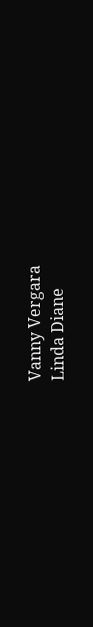Vanny Vergara
Linda Diane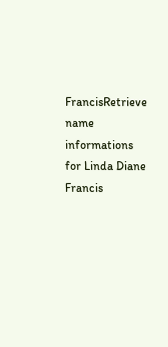FrancisRetrieve name informations for Linda Diane Francis